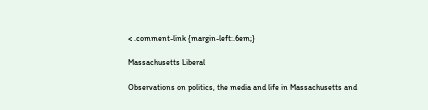< .comment-link {margin-left:.6em;}

Massachusetts Liberal

Observations on politics, the media and life in Massachusetts and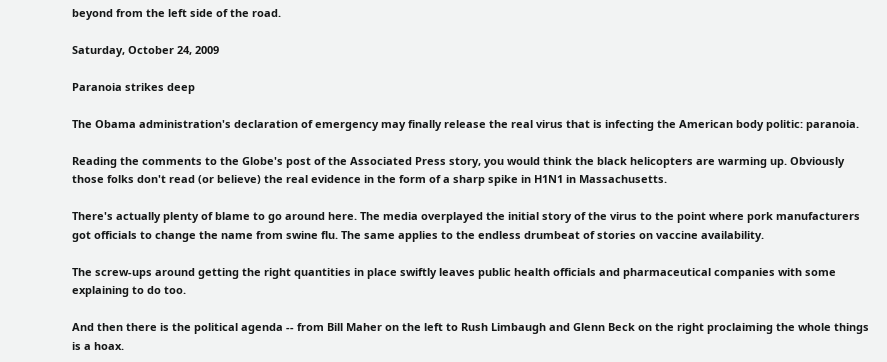beyond from the left side of the road.

Saturday, October 24, 2009

Paranoia strikes deep

The Obama administration's declaration of emergency may finally release the real virus that is infecting the American body politic: paranoia.

Reading the comments to the Globe's post of the Associated Press story, you would think the black helicopters are warming up. Obviously those folks don't read (or believe) the real evidence in the form of a sharp spike in H1N1 in Massachusetts.

There's actually plenty of blame to go around here. The media overplayed the initial story of the virus to the point where pork manufacturers got officials to change the name from swine flu. The same applies to the endless drumbeat of stories on vaccine availability.

The screw-ups around getting the right quantities in place swiftly leaves public health officials and pharmaceutical companies with some explaining to do too.

And then there is the political agenda -- from Bill Maher on the left to Rush Limbaugh and Glenn Beck on the right proclaiming the whole things is a hoax.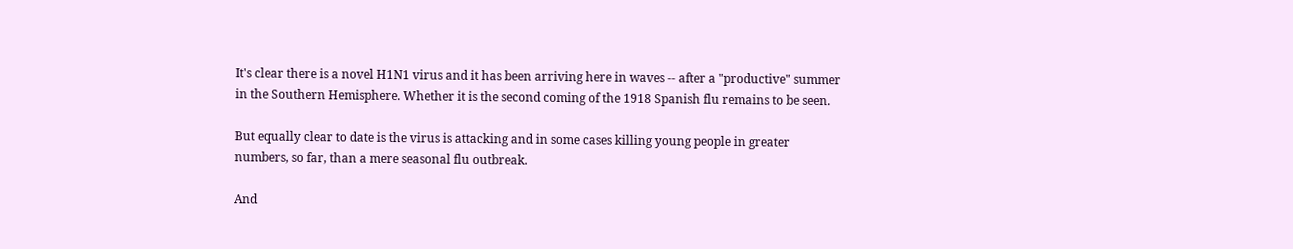It's clear there is a novel H1N1 virus and it has been arriving here in waves -- after a "productive" summer in the Southern Hemisphere. Whether it is the second coming of the 1918 Spanish flu remains to be seen.

But equally clear to date is the virus is attacking and in some cases killing young people in greater numbers, so far, than a mere seasonal flu outbreak.

And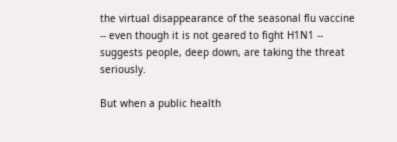the virtual disappearance of the seasonal flu vaccine -- even though it is not geared to fight H1N1 -- suggests people, deep down, are taking the threat seriously.

But when a public health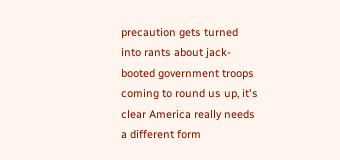precaution gets turned into rants about jack-booted government troops coming to round us up, it's clear America really needs a different form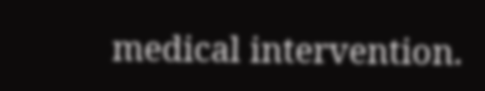medical intervention.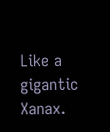Like a gigantic Xanax.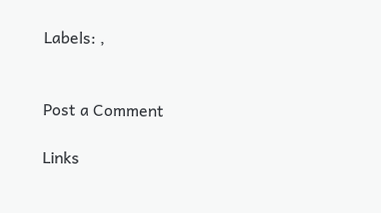Labels: ,


Post a Comment

Links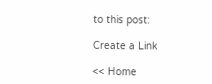to this post:

Create a Link

<< Home